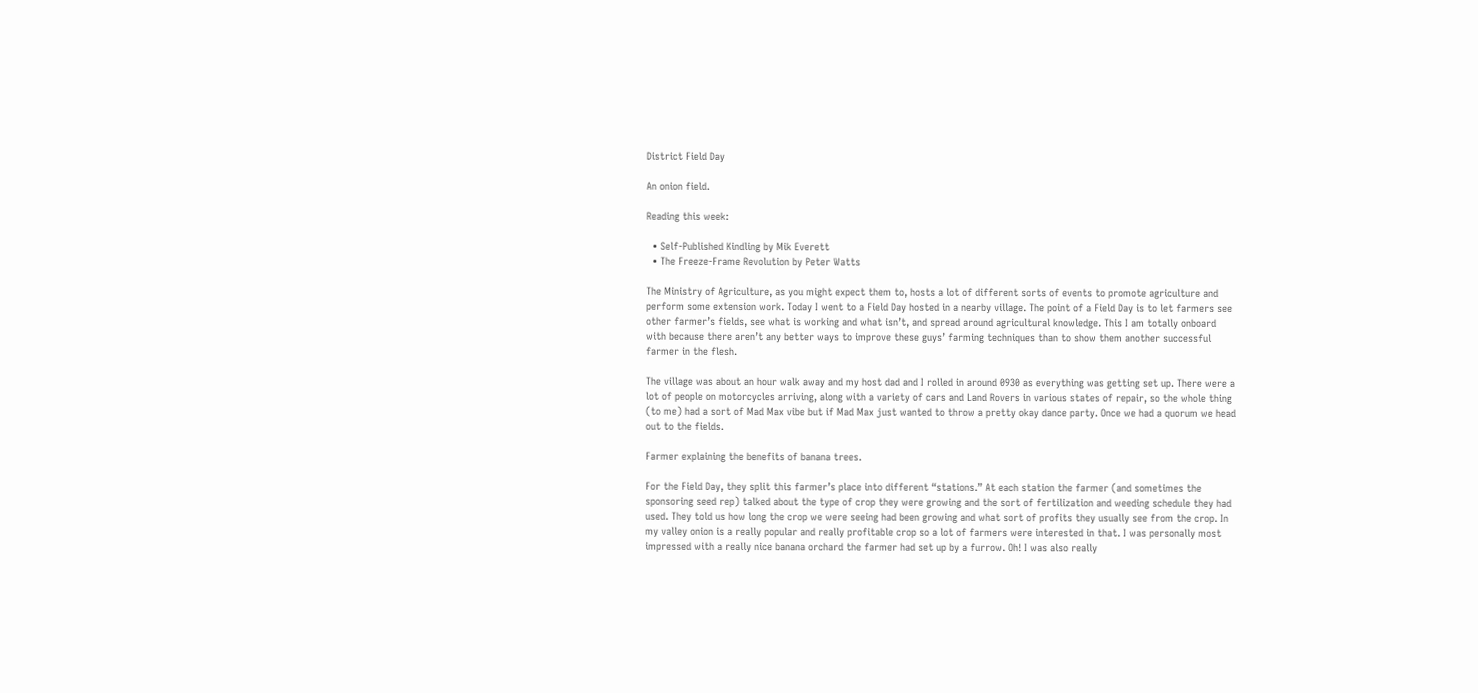District Field Day

An onion field.

Reading this week:

  • Self-Published Kindling by Mik Everett
  • The Freeze-Frame Revolution by Peter Watts

The Ministry of Agriculture, as you might expect them to, hosts a lot of different sorts of events to promote agriculture and perform some extension work. Today I went to a Field Day hosted in a nearby village. The point of a Field Day is to let farmers see other farmer’s fields, see what is working and what isn’t, and spread around agricultural knowledge. This I am totally onboard with because there aren’t any better ways to improve these guys’ farming techniques than to show them another successful farmer in the flesh.

The village was about an hour walk away and my host dad and I rolled in around 0930 as everything was getting set up. There were a lot of people on motorcycles arriving, along with a variety of cars and Land Rovers in various states of repair, so the whole thing (to me) had a sort of Mad Max vibe but if Mad Max just wanted to throw a pretty okay dance party. Once we had a quorum we head out to the fields.

Farmer explaining the benefits of banana trees.

For the Field Day, they split this farmer’s place into different “stations.” At each station the farmer (and sometimes the sponsoring seed rep) talked about the type of crop they were growing and the sort of fertilization and weeding schedule they had used. They told us how long the crop we were seeing had been growing and what sort of profits they usually see from the crop. In my valley onion is a really popular and really profitable crop so a lot of farmers were interested in that. I was personally most impressed with a really nice banana orchard the farmer had set up by a furrow. Oh! I was also really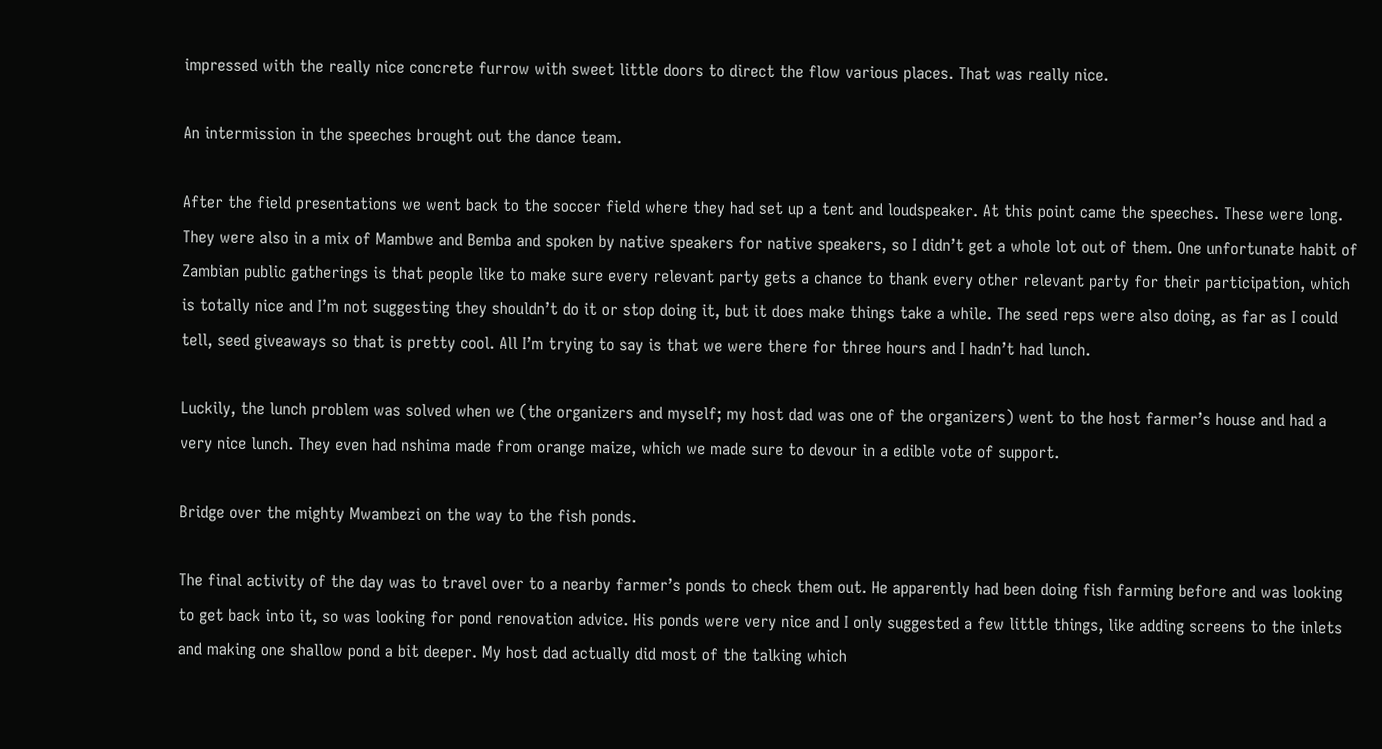impressed with the really nice concrete furrow with sweet little doors to direct the flow various places. That was really nice.

An intermission in the speeches brought out the dance team.

After the field presentations we went back to the soccer field where they had set up a tent and loudspeaker. At this point came the speeches. These were long. They were also in a mix of Mambwe and Bemba and spoken by native speakers for native speakers, so I didn’t get a whole lot out of them. One unfortunate habit of Zambian public gatherings is that people like to make sure every relevant party gets a chance to thank every other relevant party for their participation, which is totally nice and I’m not suggesting they shouldn’t do it or stop doing it, but it does make things take a while. The seed reps were also doing, as far as I could tell, seed giveaways so that is pretty cool. All I’m trying to say is that we were there for three hours and I hadn’t had lunch.

Luckily, the lunch problem was solved when we (the organizers and myself; my host dad was one of the organizers) went to the host farmer’s house and had a very nice lunch. They even had nshima made from orange maize, which we made sure to devour in a edible vote of support.

Bridge over the mighty Mwambezi on the way to the fish ponds.

The final activity of the day was to travel over to a nearby farmer’s ponds to check them out. He apparently had been doing fish farming before and was looking to get back into it, so was looking for pond renovation advice. His ponds were very nice and I only suggested a few little things, like adding screens to the inlets and making one shallow pond a bit deeper. My host dad actually did most of the talking which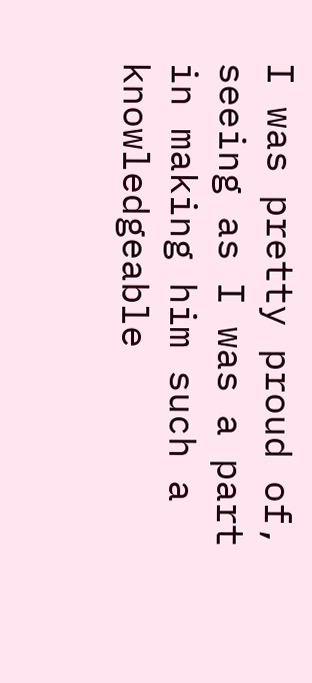I was pretty proud of, seeing as I was a part in making him such a knowledgeable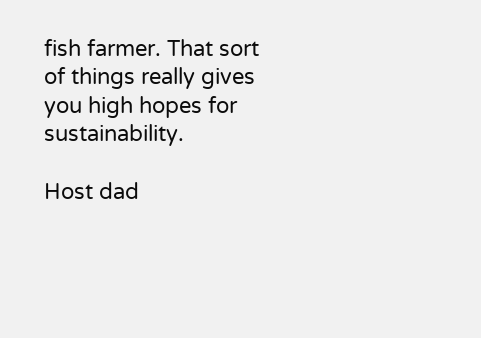fish farmer. That sort of things really gives you high hopes for sustainability.

Host dad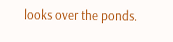looks over the ponds.